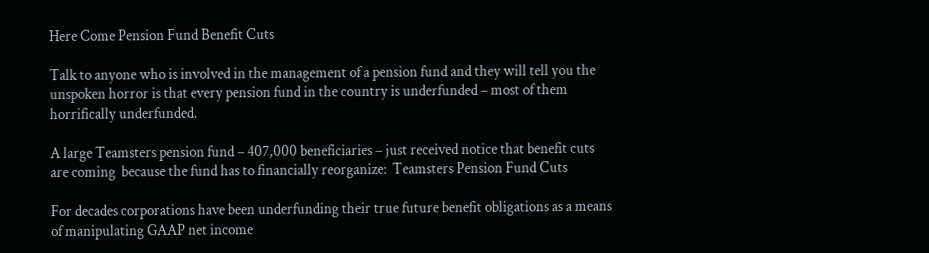Here Come Pension Fund Benefit Cuts

Talk to anyone who is involved in the management of a pension fund and they will tell you the unspoken horror is that every pension fund in the country is underfunded – most of them horrifically underfunded.

A large Teamsters pension fund – 407,000 beneficiaries – just received notice that benefit cuts are coming  because the fund has to financially reorganize:  Teamsters Pension Fund Cuts

For decades corporations have been underfunding their true future benefit obligations as a means of manipulating GAAP net income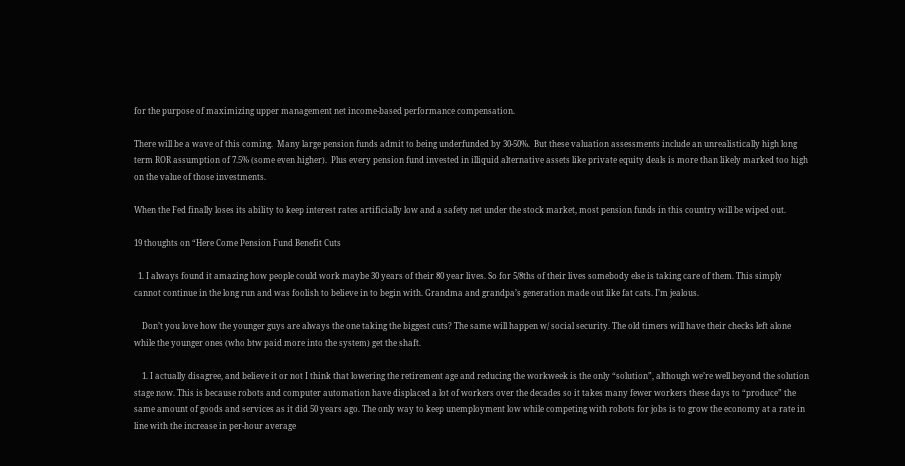for the purpose of maximizing upper management net income-based performance compensation.

There will be a wave of this coming.  Many large pension funds admit to being underfunded by 30-50%.  But these valuation assessments include an unrealistically high long term ROR assumption of 7.5% (some even higher).  Plus every pension fund invested in illiquid alternative assets like private equity deals is more than likely marked too high on the value of those investments.

When the Fed finally loses its ability to keep interest rates artificially low and a safety net under the stock market, most pension funds in this country will be wiped out.

19 thoughts on “Here Come Pension Fund Benefit Cuts

  1. I always found it amazing how people could work maybe 30 years of their 80 year lives. So for 5/8ths of their lives somebody else is taking care of them. This simply cannot continue in the long run and was foolish to believe in to begin with. Grandma and grandpa’s generation made out like fat cats. I’m jealous.

    Don’t you love how the younger guys are always the one taking the biggest cuts? The same will happen w/ social security. The old timers will have their checks left alone while the younger ones (who btw paid more into the system) get the shaft.

    1. I actually disagree, and believe it or not I think that lowering the retirement age and reducing the workweek is the only “solution”, although we’re well beyond the solution stage now. This is because robots and computer automation have displaced a lot of workers over the decades so it takes many fewer workers these days to “produce” the same amount of goods and services as it did 50 years ago. The only way to keep unemployment low while competing with robots for jobs is to grow the economy at a rate in line with the increase in per-hour average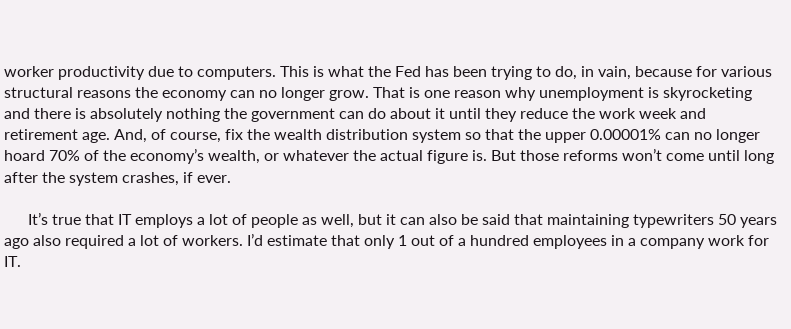worker productivity due to computers. This is what the Fed has been trying to do, in vain, because for various structural reasons the economy can no longer grow. That is one reason why unemployment is skyrocketing and there is absolutely nothing the government can do about it until they reduce the work week and retirement age. And, of course, fix the wealth distribution system so that the upper 0.00001% can no longer hoard 70% of the economy’s wealth, or whatever the actual figure is. But those reforms won’t come until long after the system crashes, if ever.

      It’s true that IT employs a lot of people as well, but it can also be said that maintaining typewriters 50 years ago also required a lot of workers. I’d estimate that only 1 out of a hundred employees in a company work for IT.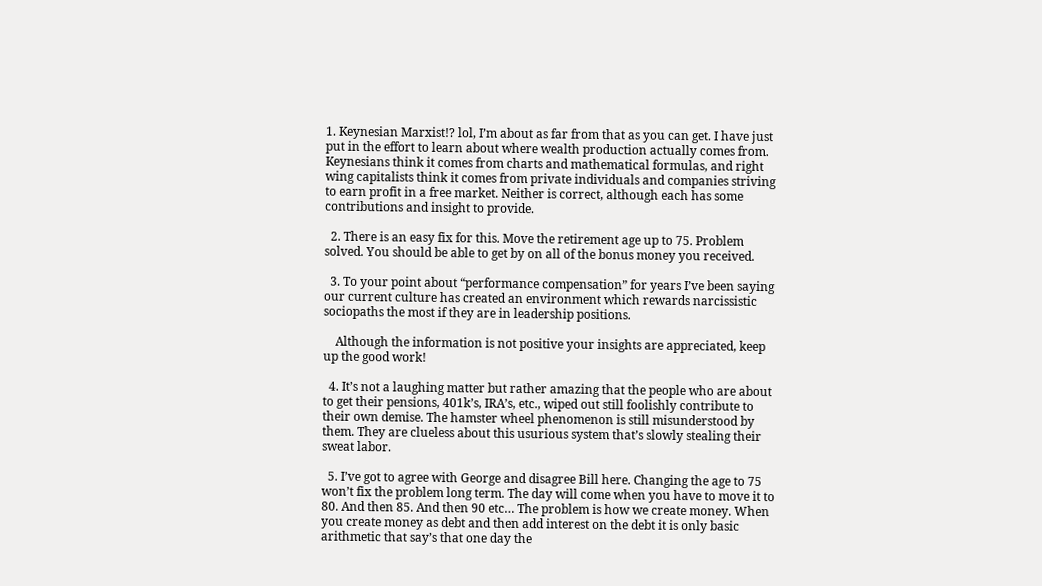1. Keynesian Marxist!? lol, I’m about as far from that as you can get. I have just put in the effort to learn about where wealth production actually comes from. Keynesians think it comes from charts and mathematical formulas, and right wing capitalists think it comes from private individuals and companies striving to earn profit in a free market. Neither is correct, although each has some contributions and insight to provide.

  2. There is an easy fix for this. Move the retirement age up to 75. Problem solved. You should be able to get by on all of the bonus money you received.

  3. To your point about “performance compensation” for years I’ve been saying our current culture has created an environment which rewards narcissistic sociopaths the most if they are in leadership positions.

    Although the information is not positive your insights are appreciated, keep up the good work!

  4. It’s not a laughing matter but rather amazing that the people who are about to get their pensions, 401k’s, IRA’s, etc., wiped out still foolishly contribute to their own demise. The hamster wheel phenomenon is still misunderstood by them. They are clueless about this usurious system that’s slowly stealing their sweat labor.

  5. I’ve got to agree with George and disagree Bill here. Changing the age to 75 won’t fix the problem long term. The day will come when you have to move it to 80. And then 85. And then 90 etc… The problem is how we create money. When you create money as debt and then add interest on the debt it is only basic arithmetic that say’s that one day the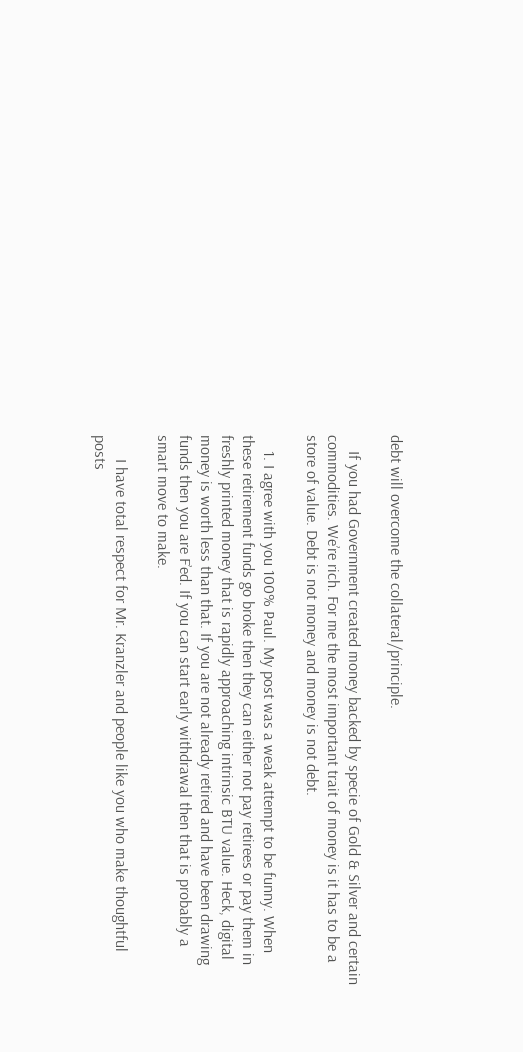debt will overcome the collateral/principle.

    If you had Government created money backed by specie of Gold & Silver and certain commodities. We’re rich. For me the most important trait of money is it has to be a store of value. Debt is not money and money is not debt.

    1. I agree with you 100% Paul. My post was a weak attempt to be funny. When these retirement funds go broke then they can either not pay retirees or pay them in freshly printed money that is rapidly approaching intrinsic BTU value. Heck, digital money is worth less than that. If you are not already retired and have been drawing funds then you are F’ed. If you can start early withdrawal then that is probably a smart move to make.

      I have total respect for Mr. Kranzler and people like you who make thoughtful posts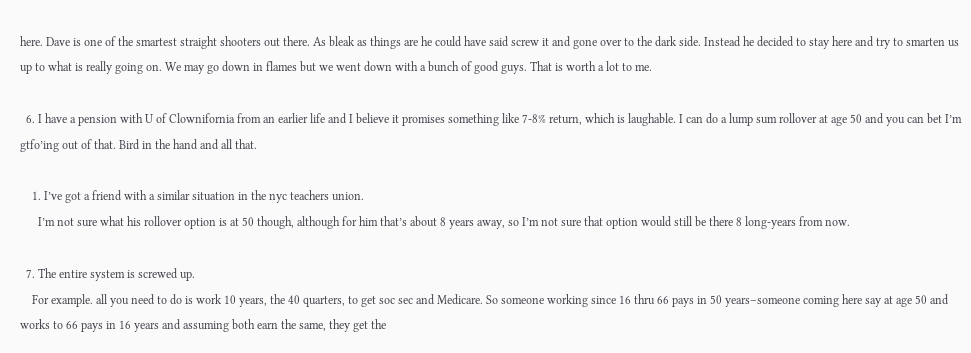here. Dave is one of the smartest straight shooters out there. As bleak as things are he could have said screw it and gone over to the dark side. Instead he decided to stay here and try to smarten us up to what is really going on. We may go down in flames but we went down with a bunch of good guys. That is worth a lot to me.

  6. I have a pension with U of Clownifornia from an earlier life and I believe it promises something like 7-8% return, which is laughable. I can do a lump sum rollover at age 50 and you can bet I’m gtfo’ing out of that. Bird in the hand and all that.

    1. I’ve got a friend with a similar situation in the nyc teachers union.
      I’m not sure what his rollover option is at 50 though, although for him that’s about 8 years away, so I’m not sure that option would still be there 8 long-years from now.

  7. The entire system is screwed up.
    For example. all you need to do is work 10 years, the 40 quarters, to get soc sec and Medicare. So someone working since 16 thru 66 pays in 50 years–someone coming here say at age 50 and works to 66 pays in 16 years and assuming both earn the same, they get the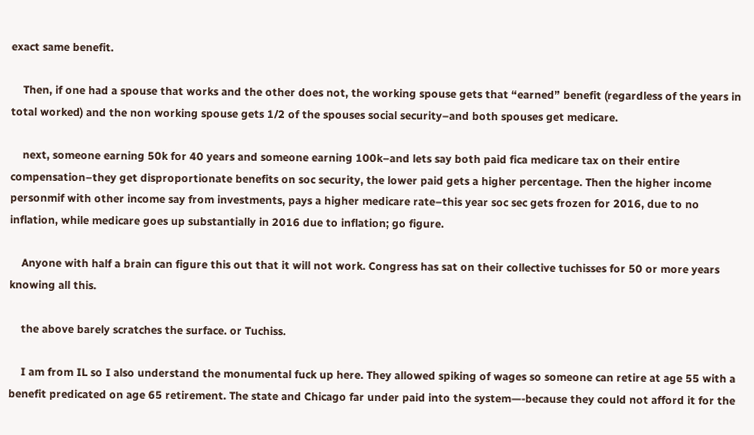exact same benefit.

    Then, if one had a spouse that works and the other does not, the working spouse gets that “earned” benefit (regardless of the years in total worked) and the non working spouse gets 1/2 of the spouses social security–and both spouses get medicare.

    next, someone earning 50k for 40 years and someone earning 100k–and lets say both paid fica medicare tax on their entire compensation–they get disproportionate benefits on soc security, the lower paid gets a higher percentage. Then the higher income personmif with other income say from investments, pays a higher medicare rate–this year soc sec gets frozen for 2016, due to no inflation, while medicare goes up substantially in 2016 due to inflation; go figure.

    Anyone with half a brain can figure this out that it will not work. Congress has sat on their collective tuchisses for 50 or more years knowing all this.

    the above barely scratches the surface. or Tuchiss.

    I am from IL so I also understand the monumental fuck up here. They allowed spiking of wages so someone can retire at age 55 with a benefit predicated on age 65 retirement. The state and Chicago far under paid into the system—-because they could not afford it for the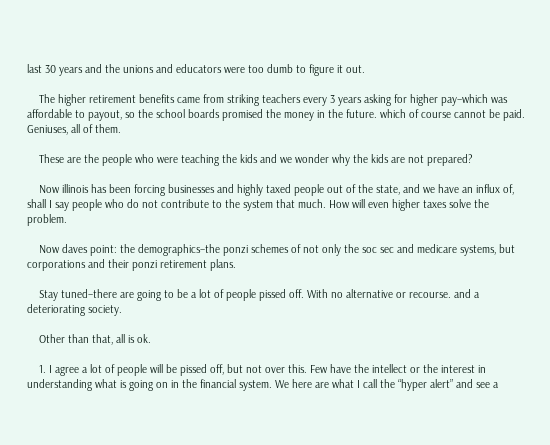last 30 years and the unions and educators were too dumb to figure it out.

    The higher retirement benefits came from striking teachers every 3 years asking for higher pay–which was affordable to payout, so the school boards promised the money in the future. which of course cannot be paid. Geniuses, all of them.

    These are the people who were teaching the kids and we wonder why the kids are not prepared?

    Now illinois has been forcing businesses and highly taxed people out of the state, and we have an influx of, shall I say people who do not contribute to the system that much. How will even higher taxes solve the problem.

    Now daves point: the demographics–the ponzi schemes of not only the soc sec and medicare systems, but corporations and their ponzi retirement plans.

    Stay tuned–there are going to be a lot of people pissed off. With no alternative or recourse. and a deteriorating society.

    Other than that, all is ok.

    1. I agree a lot of people will be pissed off, but not over this. Few have the intellect or the interest in understanding what is going on in the financial system. We here are what I call the “hyper alert” and see a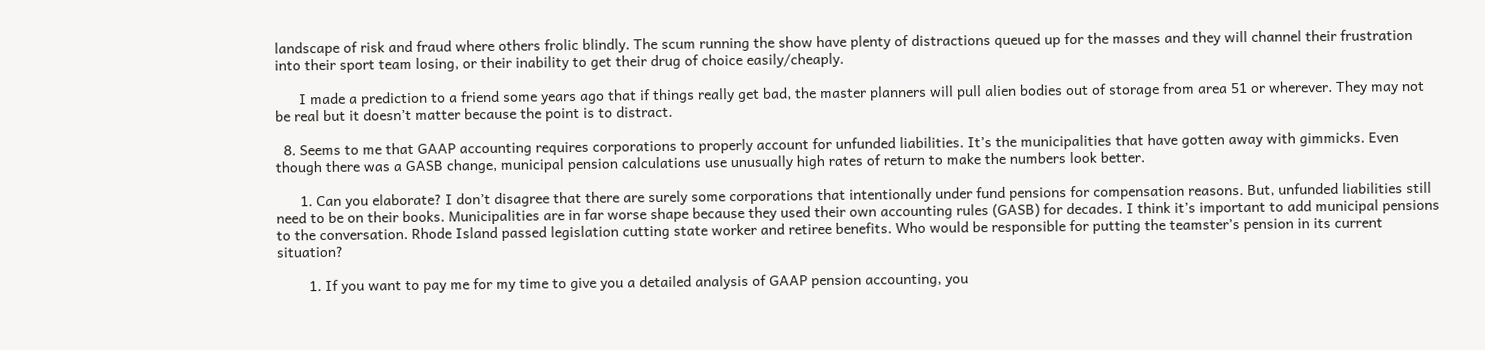landscape of risk and fraud where others frolic blindly. The scum running the show have plenty of distractions queued up for the masses and they will channel their frustration into their sport team losing, or their inability to get their drug of choice easily/cheaply.

      I made a prediction to a friend some years ago that if things really get bad, the master planners will pull alien bodies out of storage from area 51 or wherever. They may not be real but it doesn’t matter because the point is to distract.

  8. Seems to me that GAAP accounting requires corporations to properly account for unfunded liabilities. It’s the municipalities that have gotten away with gimmicks. Even though there was a GASB change, municipal pension calculations use unusually high rates of return to make the numbers look better.

      1. Can you elaborate? I don’t disagree that there are surely some corporations that intentionally under fund pensions for compensation reasons. But, unfunded liabilities still need to be on their books. Municipalities are in far worse shape because they used their own accounting rules (GASB) for decades. I think it’s important to add municipal pensions to the conversation. Rhode Island passed legislation cutting state worker and retiree benefits. Who would be responsible for putting the teamster’s pension in its current situation?

        1. If you want to pay me for my time to give you a detailed analysis of GAAP pension accounting, you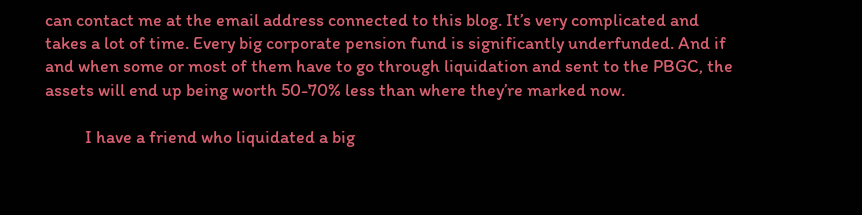can contact me at the email address connected to this blog. It’s very complicated and takes a lot of time. Every big corporate pension fund is significantly underfunded. And if and when some or most of them have to go through liquidation and sent to the PBGC, the assets will end up being worth 50-70% less than where they’re marked now.

          I have a friend who liquidated a big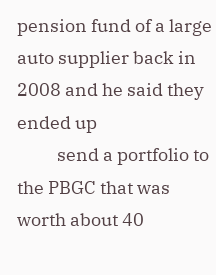pension fund of a large auto supplier back in 2008 and he said they ended up
          send a portfolio to the PBGC that was worth about 40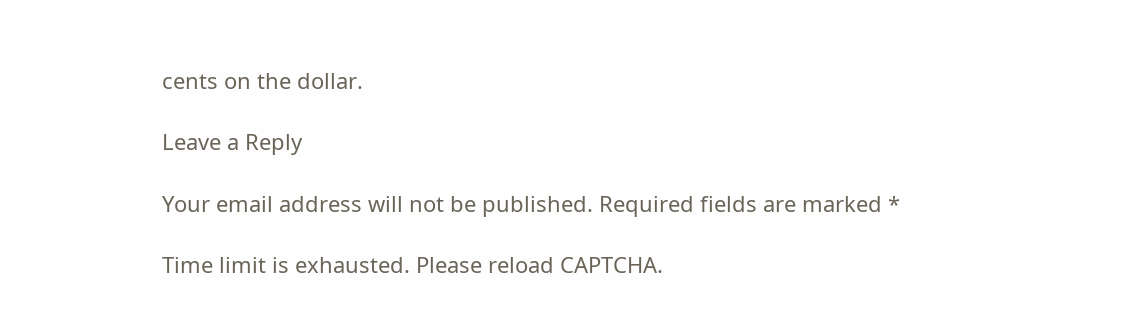cents on the dollar.

Leave a Reply

Your email address will not be published. Required fields are marked *

Time limit is exhausted. Please reload CAPTCHA.